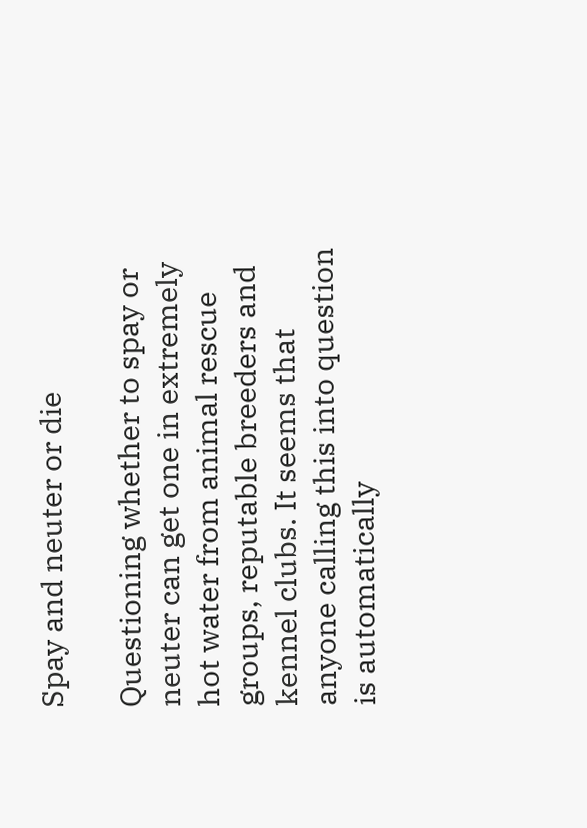Spay and neuter or die

Questioning whether to spay or neuter can get one in extremely hot water from animal rescue groups, reputable breeders and kennel clubs. It seems that anyone calling this into question is automatically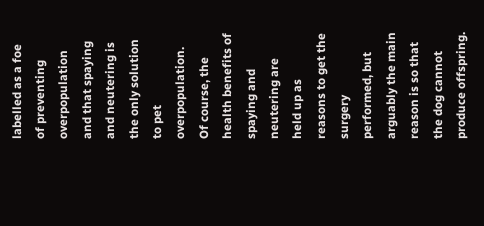labelled as a foe of preventing overpopulation and that spaying and neutering is the only solution to pet overpopulation. Of course, the health benefits of spaying and neutering are held up as reasons to get the surgery performed, but arguably the main reason is so that the dog cannot produce offspring.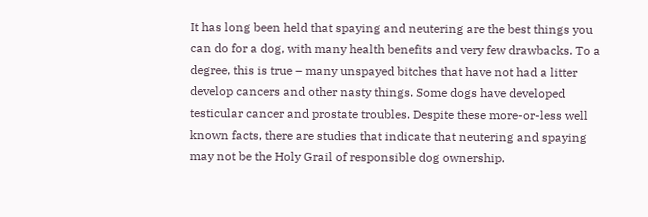It has long been held that spaying and neutering are the best things you can do for a dog, with many health benefits and very few drawbacks. To a degree, this is true – many unspayed bitches that have not had a litter develop cancers and other nasty things. Some dogs have developed testicular cancer and prostate troubles. Despite these more-or-less well known facts, there are studies that indicate that neutering and spaying may not be the Holy Grail of responsible dog ownership.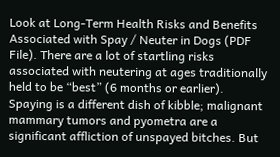Look at Long-Term Health Risks and Benefits Associated with Spay / Neuter in Dogs (PDF File). There are a lot of startling risks associated with neutering at ages traditionally held to be “best” (6 months or earlier). Spaying is a different dish of kibble; malignant mammary tumors and pyometra are a significant affliction of unspayed bitches. But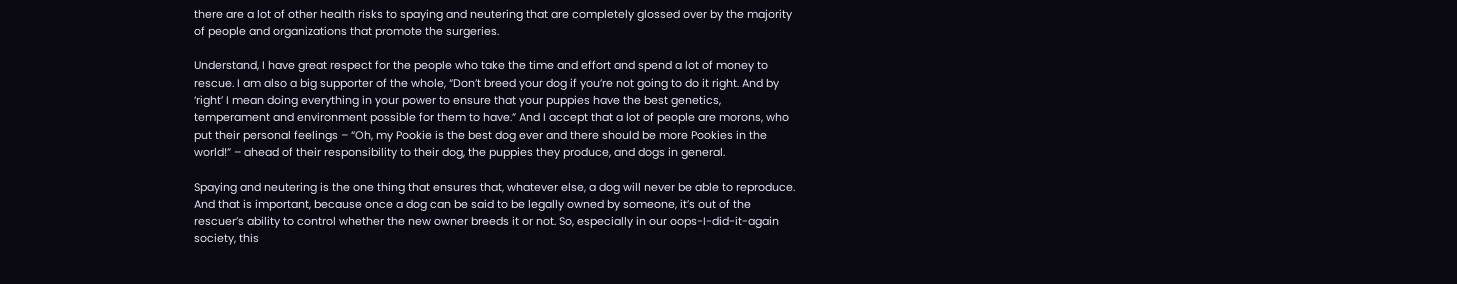there are a lot of other health risks to spaying and neutering that are completely glossed over by the majority of people and organizations that promote the surgeries.

Understand, I have great respect for the people who take the time and effort and spend a lot of money to rescue. I am also a big supporter of the whole, “Don’t breed your dog if you’re not going to do it right. And by ‘right’ I mean doing everything in your power to ensure that your puppies have the best genetics, temperament and environment possible for them to have.” And I accept that a lot of people are morons, who put their personal feelings – “Oh, my Pookie is the best dog ever and there should be more Pookies in the world!” – ahead of their responsibility to their dog, the puppies they produce, and dogs in general.

Spaying and neutering is the one thing that ensures that, whatever else, a dog will never be able to reproduce. And that is important, because once a dog can be said to be legally owned by someone, it’s out of the rescuer’s ability to control whether the new owner breeds it or not. So, especially in our oops-I-did-it-again society, this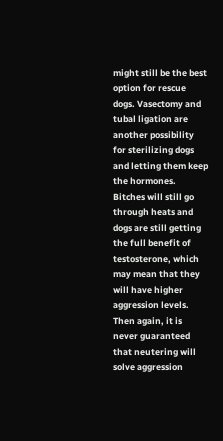might still be the best option for rescue dogs. Vasectomy and tubal ligation are another possibility for sterilizing dogs and letting them keep the hormones. Bitches will still go through heats and dogs are still getting the full benefit of testosterone, which may mean that they will have higher aggression levels. Then again, it is never guaranteed that neutering will solve aggression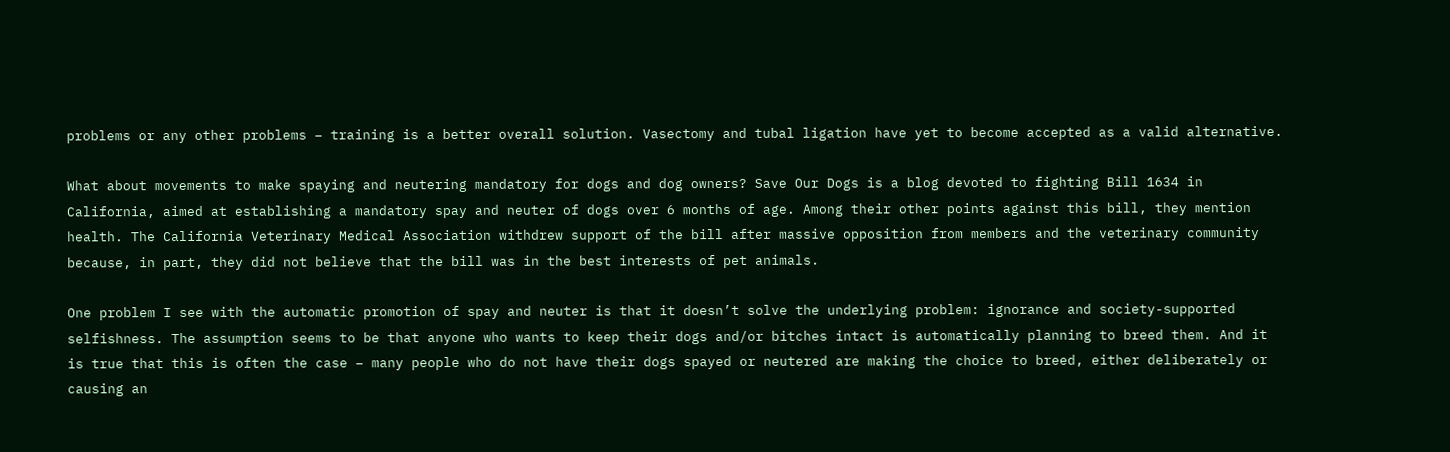problems or any other problems – training is a better overall solution. Vasectomy and tubal ligation have yet to become accepted as a valid alternative.

What about movements to make spaying and neutering mandatory for dogs and dog owners? Save Our Dogs is a blog devoted to fighting Bill 1634 in California, aimed at establishing a mandatory spay and neuter of dogs over 6 months of age. Among their other points against this bill, they mention health. The California Veterinary Medical Association withdrew support of the bill after massive opposition from members and the veterinary community because, in part, they did not believe that the bill was in the best interests of pet animals.

One problem I see with the automatic promotion of spay and neuter is that it doesn’t solve the underlying problem: ignorance and society-supported selfishness. The assumption seems to be that anyone who wants to keep their dogs and/or bitches intact is automatically planning to breed them. And it is true that this is often the case – many people who do not have their dogs spayed or neutered are making the choice to breed, either deliberately or causing an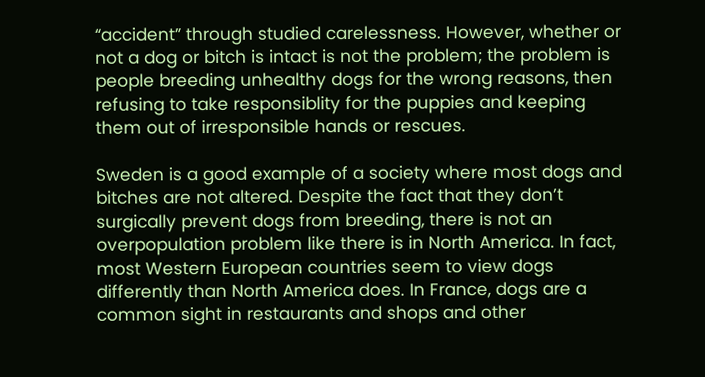“accident” through studied carelessness. However, whether or not a dog or bitch is intact is not the problem; the problem is people breeding unhealthy dogs for the wrong reasons, then refusing to take responsiblity for the puppies and keeping them out of irresponsible hands or rescues.

Sweden is a good example of a society where most dogs and bitches are not altered. Despite the fact that they don’t surgically prevent dogs from breeding, there is not an overpopulation problem like there is in North America. In fact, most Western European countries seem to view dogs differently than North America does. In France, dogs are a common sight in restaurants and shops and other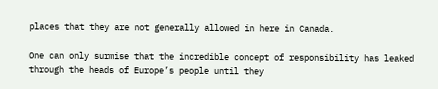places that they are not generally allowed in here in Canada.

One can only surmise that the incredible concept of responsibility has leaked through the heads of Europe’s people until they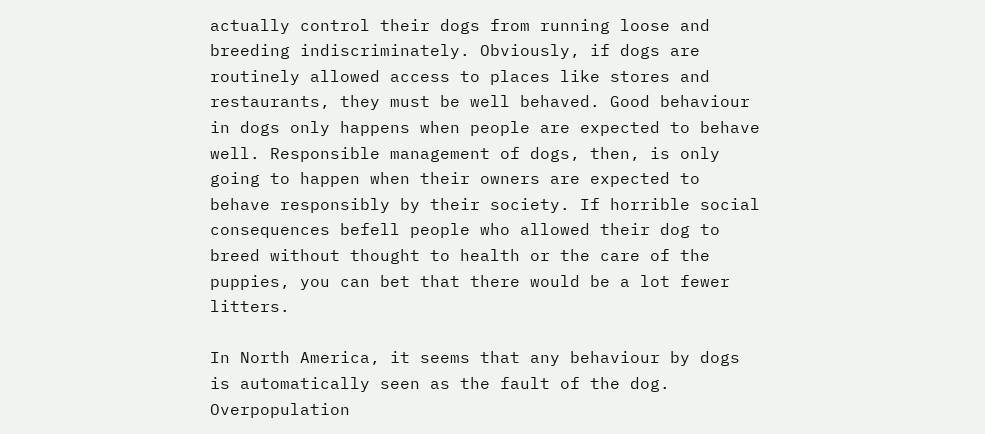actually control their dogs from running loose and breeding indiscriminately. Obviously, if dogs are routinely allowed access to places like stores and restaurants, they must be well behaved. Good behaviour in dogs only happens when people are expected to behave well. Responsible management of dogs, then, is only going to happen when their owners are expected to behave responsibly by their society. If horrible social consequences befell people who allowed their dog to breed without thought to health or the care of the puppies, you can bet that there would be a lot fewer litters.

In North America, it seems that any behaviour by dogs is automatically seen as the fault of the dog. Overpopulation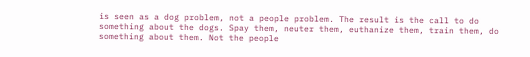is seen as a dog problem, not a people problem. The result is the call to do something about the dogs. Spay them, neuter them, euthanize them, train them, do something about them. Not the people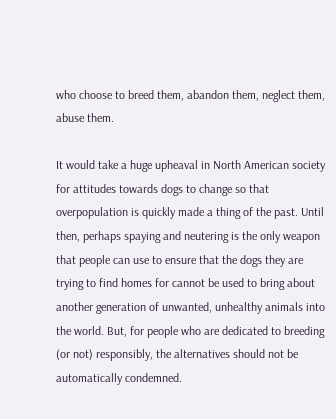who choose to breed them, abandon them, neglect them, abuse them.

It would take a huge upheaval in North American society for attitudes towards dogs to change so that overpopulation is quickly made a thing of the past. Until then, perhaps spaying and neutering is the only weapon that people can use to ensure that the dogs they are trying to find homes for cannot be used to bring about another generation of unwanted, unhealthy animals into the world. But, for people who are dedicated to breeding (or not) responsibly, the alternatives should not be automatically condemned.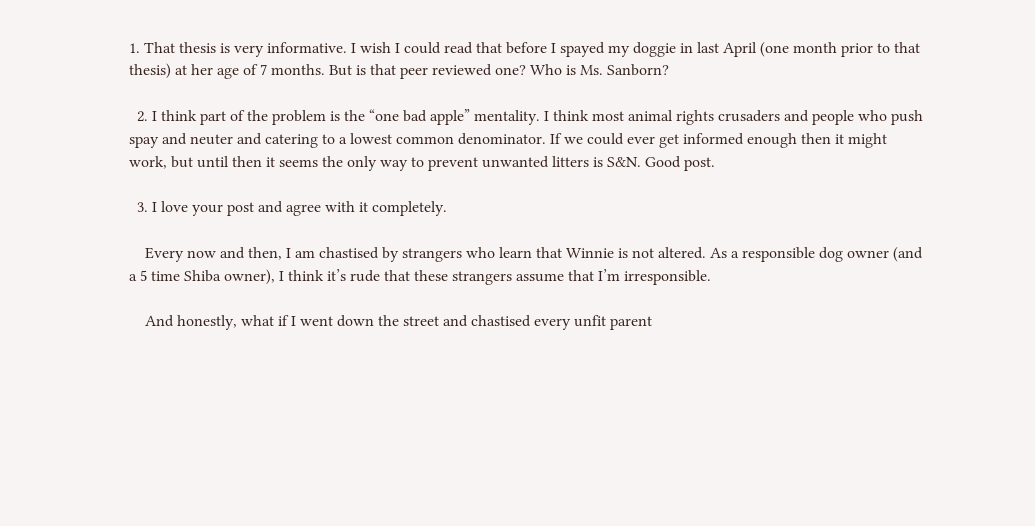1. That thesis is very informative. I wish I could read that before I spayed my doggie in last April (one month prior to that thesis) at her age of 7 months. But is that peer reviewed one? Who is Ms. Sanborn?

  2. I think part of the problem is the “one bad apple” mentality. I think most animal rights crusaders and people who push spay and neuter and catering to a lowest common denominator. If we could ever get informed enough then it might work, but until then it seems the only way to prevent unwanted litters is S&N. Good post.

  3. I love your post and agree with it completely.

    Every now and then, I am chastised by strangers who learn that Winnie is not altered. As a responsible dog owner (and a 5 time Shiba owner), I think it’s rude that these strangers assume that I’m irresponsible.

    And honestly, what if I went down the street and chastised every unfit parent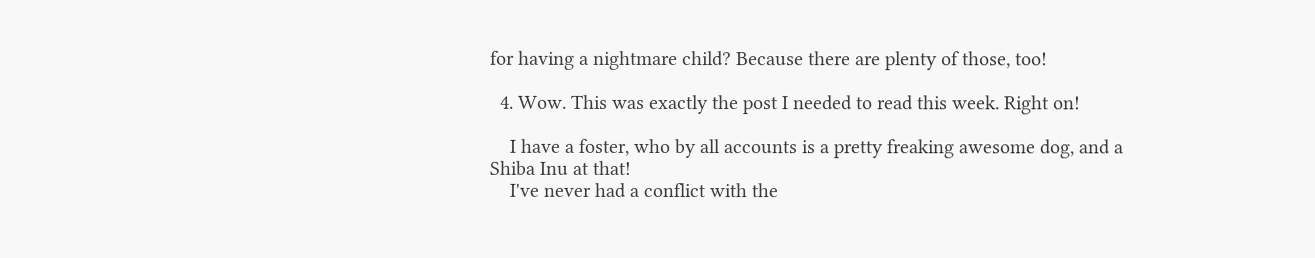for having a nightmare child? Because there are plenty of those, too!

  4. Wow. This was exactly the post I needed to read this week. Right on!

    I have a foster, who by all accounts is a pretty freaking awesome dog, and a Shiba Inu at that!
    I've never had a conflict with the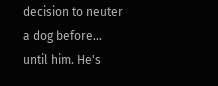decision to neuter a dog before… until him. He's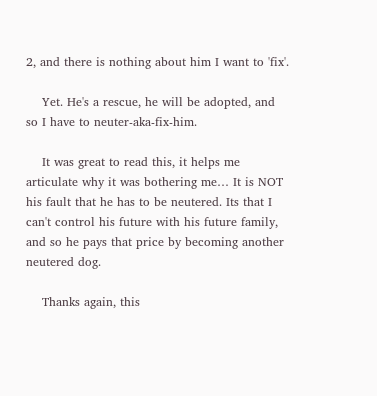2, and there is nothing about him I want to 'fix'.

    Yet. He's a rescue, he will be adopted, and so I have to neuter-aka-fix-him.

    It was great to read this, it helps me articulate why it was bothering me… It is NOT his fault that he has to be neutered. Its that I can't control his future with his future family, and so he pays that price by becoming another neutered dog.

    Thanks again, this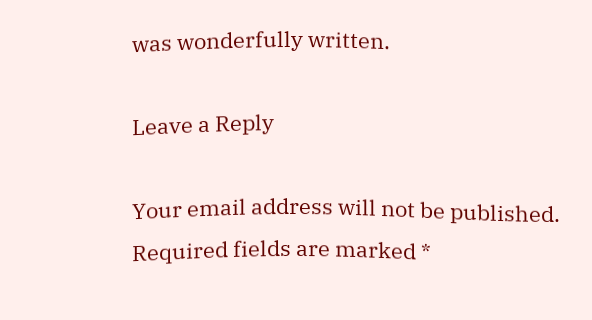was wonderfully written.

Leave a Reply

Your email address will not be published. Required fields are marked *